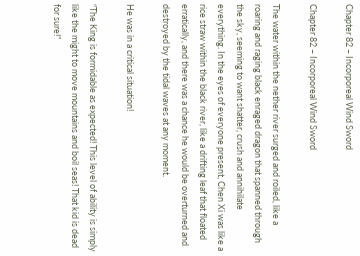Chapter 82 – Incorporeal Wind Sword

Chapter 82 – Incorporeal Wind Sword

The water within the nether river surged and roiled, like a roaring and raging black enraged dragon that spanned through the sky, seeming to want shatter, crush and annihilate everything. In the eyes of everyone present, Chen Xi was like a rice straw within the black river, like a drifting leaf that floated erratically, and there was a chance he would be overturned and destroyed by the tidal waves at any moment.

He was in a critical situation!

“The King is formidable as expected! This level of ability is simply like the might to move mountains and boil seas! That kid is dead for sure!”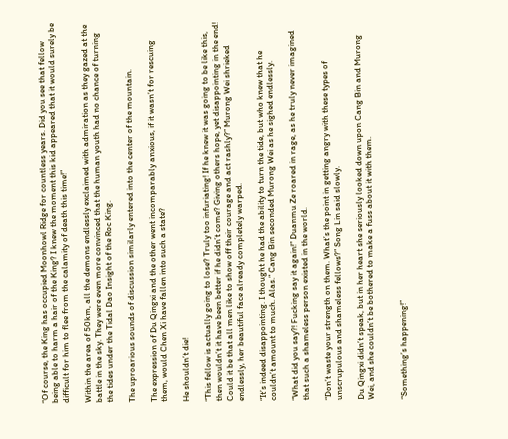“Of course, the King has occupied Moonhowl Ridge for countless years. Did you see that fellow being able to harm a hair of the King? I knew the moment this kid appeared that it would surely be difficult for him to flee from the calamity of death this time!”

Within the area of 50km, all the demons endlessly exclaimed with admiration as they gazed at the battle in the sky. They were even more convinced that the human youth had no chance of turning the tides under the Tidal Dao Insight of the Roc King.

The uproarious sounds of discussion similarly entered into the center of the mountain.

The expression of Du Qingxi and the other went incomparably anxious, if it wasn’t for rescuing them, would Chen Xi have fallen into such a state?

He shouldn’t die!

“This fellow is actually going to lose? Truly too infuriating! If he knew it was going to be like this, then wouldn’t it have been better if he didn’t come? Giving others hope, yet disappointing in the end! Could it be that all men like to show off their courage and act rashly?” Murong Wei shrieked endlessly, her beautiful face already completely warped.

“It’s indeed disappointing. I thought he had the ability to turn the tide, but who knew that he couldn’t amount to much. Alas.” Cang Bin seconded Murong Wei as he sighed endlessly.

“What did you say?! Fucking say it again!” Duanmu Ze roared in rage, as he truly never imagined that such a shameless person existed in the world.

“Don’t waste your strength on them. What’s the point in getting angry with these types of unscrupulous and shameless fellows?” Song Lin said slowly.

Du Qingxi didn’t speak, but in her heart she seriously looked down upon Cang Bin and Murong Wei, and she couldn’t be bothered to make a fuss about it with them.


“Something’s happening!”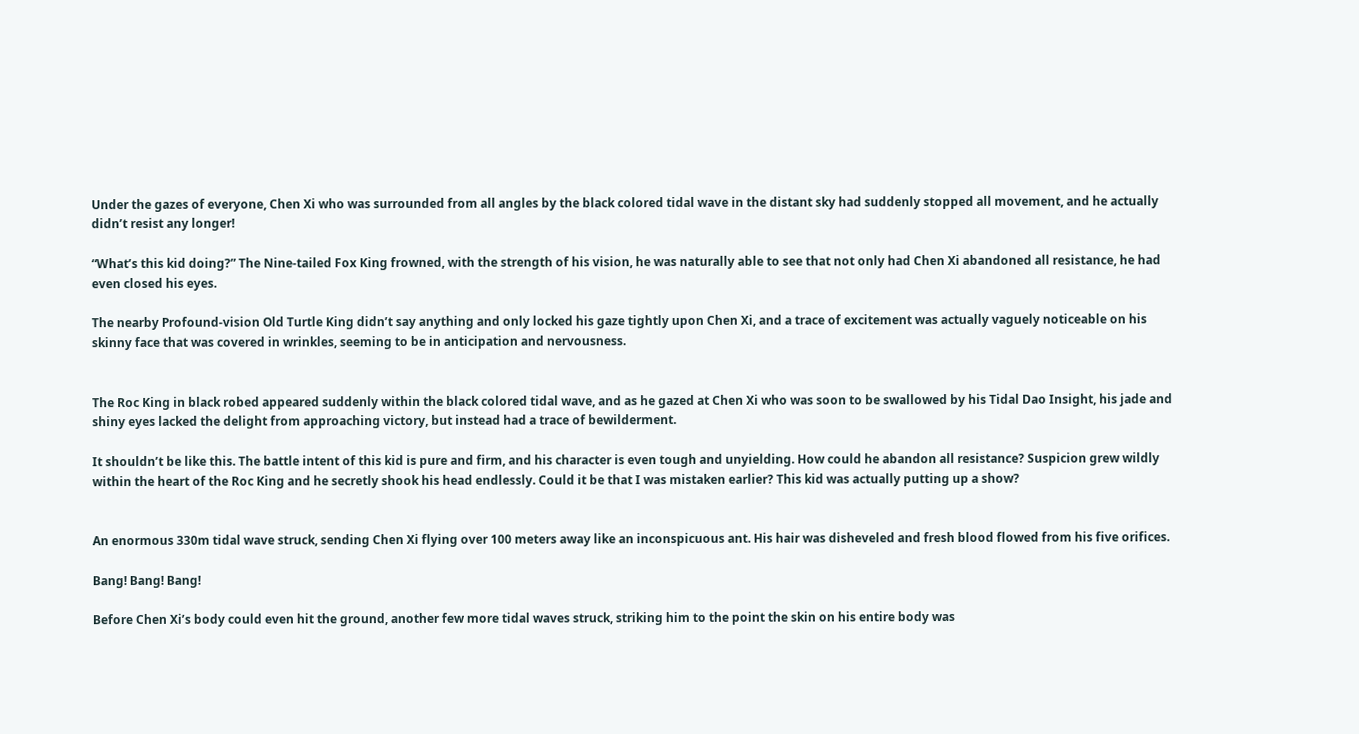Under the gazes of everyone, Chen Xi who was surrounded from all angles by the black colored tidal wave in the distant sky had suddenly stopped all movement, and he actually didn’t resist any longer!

“What’s this kid doing?” The Nine-tailed Fox King frowned, with the strength of his vision, he was naturally able to see that not only had Chen Xi abandoned all resistance, he had even closed his eyes.

The nearby Profound-vision Old Turtle King didn’t say anything and only locked his gaze tightly upon Chen Xi, and a trace of excitement was actually vaguely noticeable on his skinny face that was covered in wrinkles, seeming to be in anticipation and nervousness.


The Roc King in black robed appeared suddenly within the black colored tidal wave, and as he gazed at Chen Xi who was soon to be swallowed by his Tidal Dao Insight, his jade and shiny eyes lacked the delight from approaching victory, but instead had a trace of bewilderment.

It shouldn’t be like this. The battle intent of this kid is pure and firm, and his character is even tough and unyielding. How could he abandon all resistance? Suspicion grew wildly within the heart of the Roc King and he secretly shook his head endlessly. Could it be that I was mistaken earlier? This kid was actually putting up a show?


An enormous 330m tidal wave struck, sending Chen Xi flying over 100 meters away like an inconspicuous ant. His hair was disheveled and fresh blood flowed from his five orifices.

Bang! Bang! Bang!

Before Chen Xi’s body could even hit the ground, another few more tidal waves struck, striking him to the point the skin on his entire body was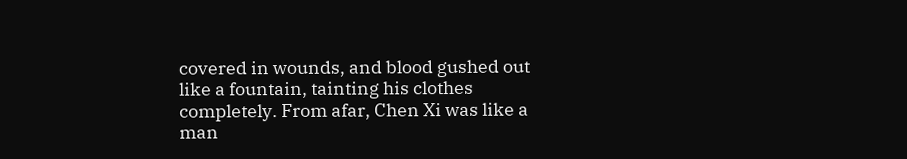covered in wounds, and blood gushed out like a fountain, tainting his clothes completely. From afar, Chen Xi was like a man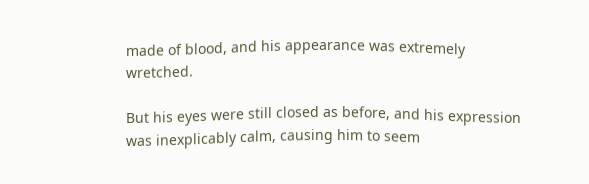made of blood, and his appearance was extremely wretched.

But his eyes were still closed as before, and his expression was inexplicably calm, causing him to seem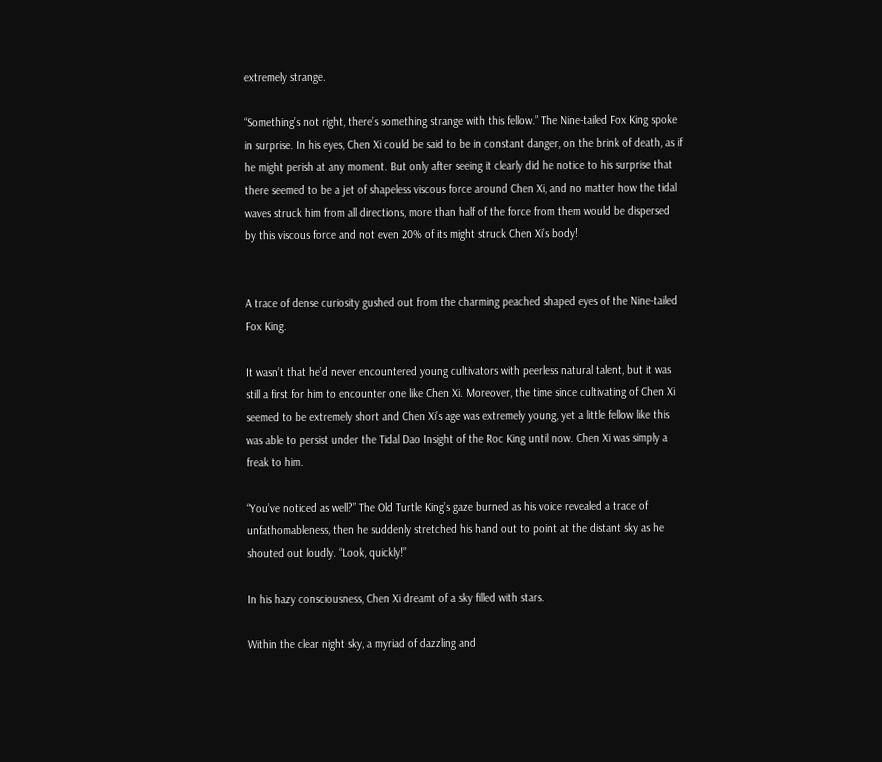extremely strange.

“Something’s not right, there’s something strange with this fellow.” The Nine-tailed Fox King spoke in surprise. In his eyes, Chen Xi could be said to be in constant danger, on the brink of death, as if he might perish at any moment. But only after seeing it clearly did he notice to his surprise that there seemed to be a jet of shapeless viscous force around Chen Xi, and no matter how the tidal waves struck him from all directions, more than half of the force from them would be dispersed by this viscous force and not even 20% of its might struck Chen Xi’s body!


A trace of dense curiosity gushed out from the charming peached shaped eyes of the Nine-tailed Fox King.

It wasn’t that he’d never encountered young cultivators with peerless natural talent, but it was still a first for him to encounter one like Chen Xi. Moreover, the time since cultivating of Chen Xi seemed to be extremely short and Chen Xi’s age was extremely young, yet a little fellow like this was able to persist under the Tidal Dao Insight of the Roc King until now. Chen Xi was simply a freak to him.

“You’ve noticed as well?” The Old Turtle King’s gaze burned as his voice revealed a trace of unfathomableness, then he suddenly stretched his hand out to point at the distant sky as he shouted out loudly. “Look, quickly!”

In his hazy consciousness, Chen Xi dreamt of a sky filled with stars.

Within the clear night sky, a myriad of dazzling and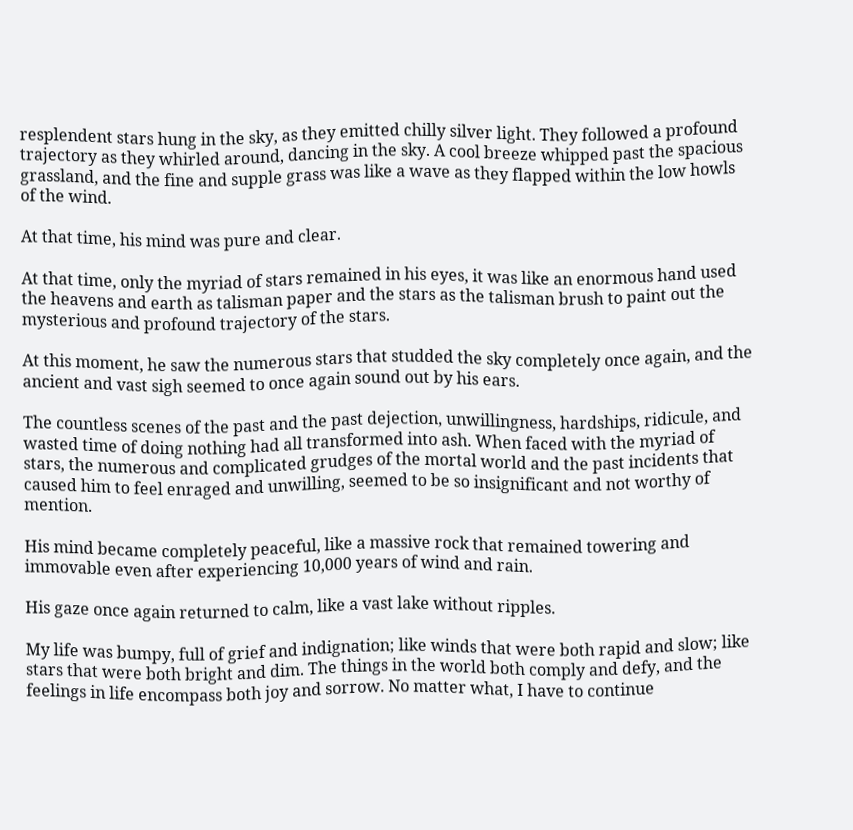resplendent stars hung in the sky, as they emitted chilly silver light. They followed a profound trajectory as they whirled around, dancing in the sky. A cool breeze whipped past the spacious grassland, and the fine and supple grass was like a wave as they flapped within the low howls of the wind.

At that time, his mind was pure and clear.

At that time, only the myriad of stars remained in his eyes, it was like an enormous hand used the heavens and earth as talisman paper and the stars as the talisman brush to paint out the mysterious and profound trajectory of the stars.

At this moment, he saw the numerous stars that studded the sky completely once again, and the ancient and vast sigh seemed to once again sound out by his ears.

The countless scenes of the past and the past dejection, unwillingness, hardships, ridicule, and wasted time of doing nothing had all transformed into ash. When faced with the myriad of stars, the numerous and complicated grudges of the mortal world and the past incidents that caused him to feel enraged and unwilling, seemed to be so insignificant and not worthy of mention.

His mind became completely peaceful, like a massive rock that remained towering and immovable even after experiencing 10,000 years of wind and rain.

His gaze once again returned to calm, like a vast lake without ripples.

My life was bumpy, full of grief and indignation; like winds that were both rapid and slow; like stars that were both bright and dim. The things in the world both comply and defy, and the feelings in life encompass both joy and sorrow. No matter what, I have to continue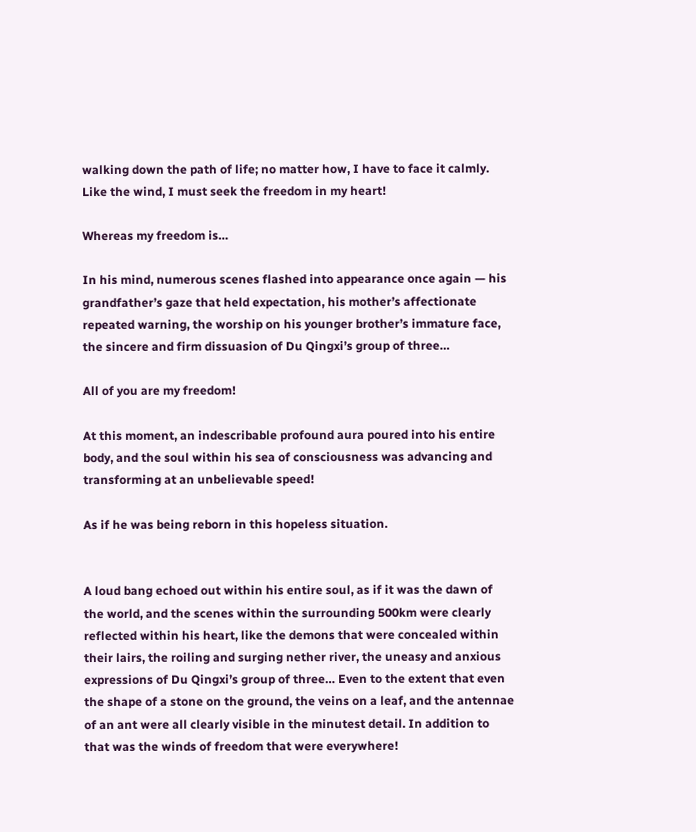walking down the path of life; no matter how, I have to face it calmly. Like the wind, I must seek the freedom in my heart!

Whereas my freedom is…

In his mind, numerous scenes flashed into appearance once again — his grandfather’s gaze that held expectation, his mother’s affectionate repeated warning, the worship on his younger brother’s immature face, the sincere and firm dissuasion of Du Qingxi’s group of three…

All of you are my freedom!

At this moment, an indescribable profound aura poured into his entire body, and the soul within his sea of consciousness was advancing and transforming at an unbelievable speed!

As if he was being reborn in this hopeless situation.


A loud bang echoed out within his entire soul, as if it was the dawn of the world, and the scenes within the surrounding 500km were clearly reflected within his heart, like the demons that were concealed within their lairs, the roiling and surging nether river, the uneasy and anxious expressions of Du Qingxi’s group of three… Even to the extent that even the shape of a stone on the ground, the veins on a leaf, and the antennae of an ant were all clearly visible in the minutest detail. In addition to that was the winds of freedom that were everywhere!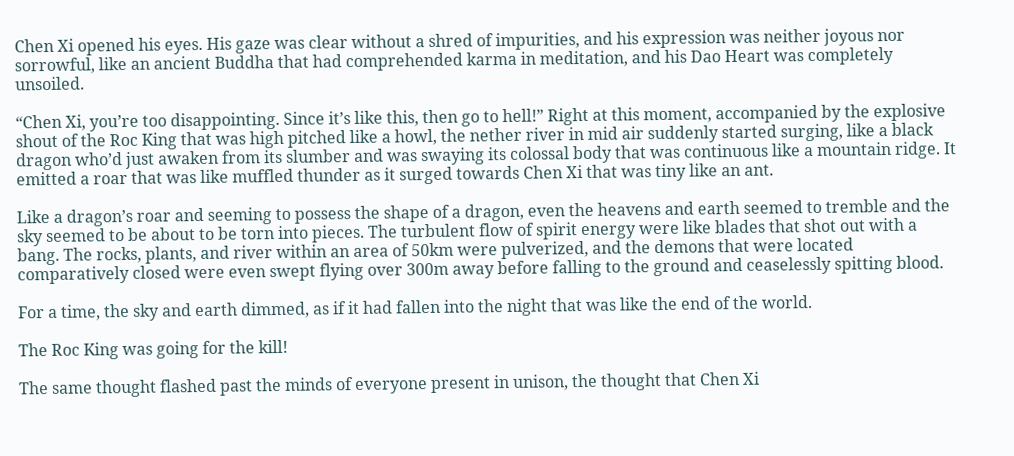Chen Xi opened his eyes. His gaze was clear without a shred of impurities, and his expression was neither joyous nor sorrowful, like an ancient Buddha that had comprehended karma in meditation, and his Dao Heart was completely unsoiled.

“Chen Xi, you’re too disappointing. Since it’s like this, then go to hell!” Right at this moment, accompanied by the explosive shout of the Roc King that was high pitched like a howl, the nether river in mid air suddenly started surging, like a black dragon who’d just awaken from its slumber and was swaying its colossal body that was continuous like a mountain ridge. It emitted a roar that was like muffled thunder as it surged towards Chen Xi that was tiny like an ant.

Like a dragon’s roar and seeming to possess the shape of a dragon, even the heavens and earth seemed to tremble and the sky seemed to be about to be torn into pieces. The turbulent flow of spirit energy were like blades that shot out with a bang. The rocks, plants, and river within an area of 50km were pulverized, and the demons that were located comparatively closed were even swept flying over 300m away before falling to the ground and ceaselessly spitting blood.

For a time, the sky and earth dimmed, as if it had fallen into the night that was like the end of the world.

The Roc King was going for the kill!

The same thought flashed past the minds of everyone present in unison, the thought that Chen Xi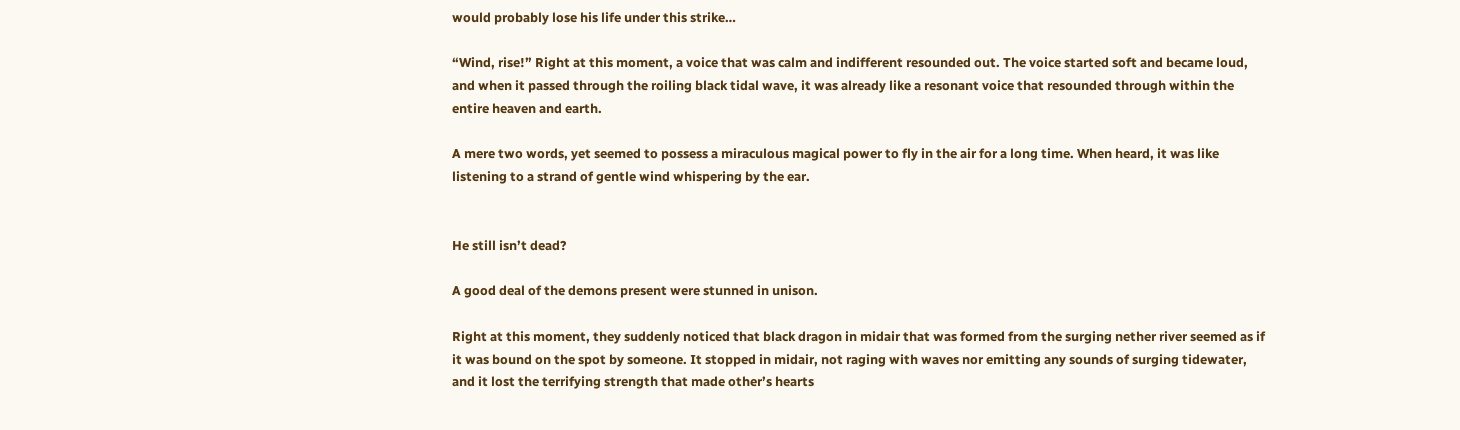would probably lose his life under this strike…

“Wind, rise!” Right at this moment, a voice that was calm and indifferent resounded out. The voice started soft and became loud, and when it passed through the roiling black tidal wave, it was already like a resonant voice that resounded through within the entire heaven and earth.

A mere two words, yet seemed to possess a miraculous magical power to fly in the air for a long time. When heard, it was like listening to a strand of gentle wind whispering by the ear.


He still isn’t dead?

A good deal of the demons present were stunned in unison.

Right at this moment, they suddenly noticed that black dragon in midair that was formed from the surging nether river seemed as if it was bound on the spot by someone. It stopped in midair, not raging with waves nor emitting any sounds of surging tidewater, and it lost the terrifying strength that made other’s hearts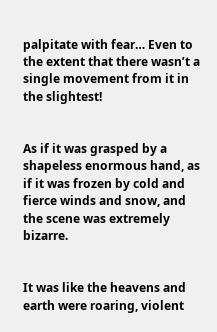palpitate with fear… Even to the extent that there wasn’t a single movement from it in the slightest!


As if it was grasped by a shapeless enormous hand, as if it was frozen by cold and fierce winds and snow, and the scene was extremely bizarre.


It was like the heavens and earth were roaring, violent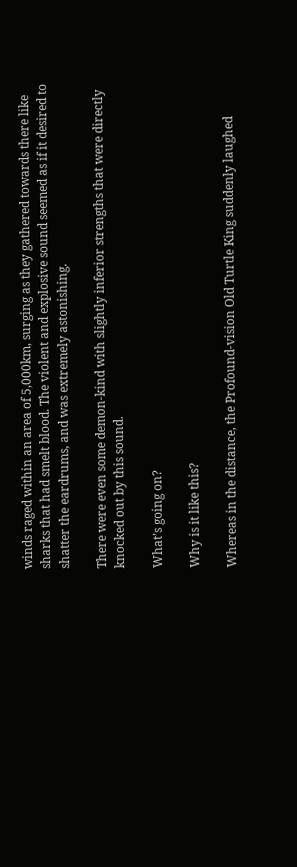winds raged within an area of 5,000km, surging as they gathered towards there like sharks that had smelt blood. The violent and explosive sound seemed as if it desired to shatter the eardrums, and was extremely astonishing.

There were even some demon-kind with slightly inferior strengths that were directly knocked out by this sound.

What’s going on?

Why is it like this?

Whereas in the distance, the Profound-vision Old Turtle King suddenly laughed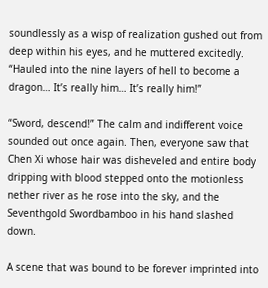soundlessly as a wisp of realization gushed out from deep within his eyes, and he muttered excitedly. “Hauled into the nine layers of hell to become a dragon… It’s really him… It’s really him!”

“Sword, descend!” The calm and indifferent voice sounded out once again. Then, everyone saw that Chen Xi whose hair was disheveled and entire body dripping with blood stepped onto the motionless nether river as he rose into the sky, and the Seventhgold Swordbamboo in his hand slashed down.

A scene that was bound to be forever imprinted into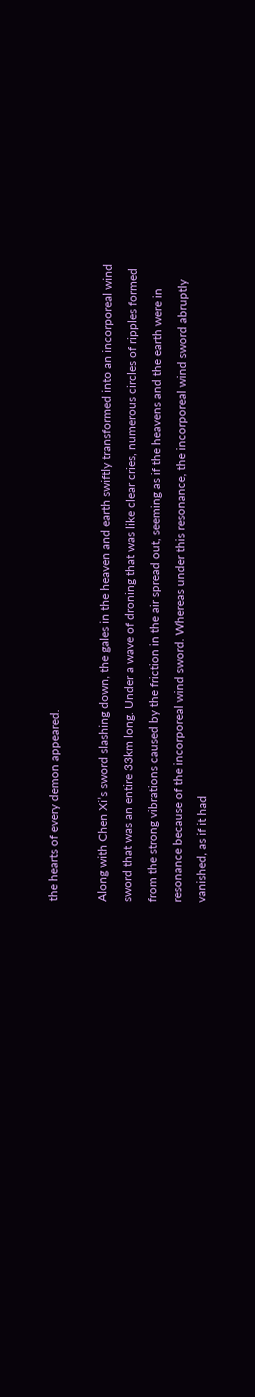the hearts of every demon appeared.

Along with Chen Xi’s sword slashing down, the gales in the heaven and earth swiftly transformed into an incorporeal wind sword that was an entire 33km long. Under a wave of droning that was like clear cries, numerous circles of ripples formed from the strong vibrations caused by the friction in the air spread out, seeming as if the heavens and the earth were in resonance because of the incorporeal wind sword. Whereas under this resonance, the incorporeal wind sword abruptly vanished, as if it had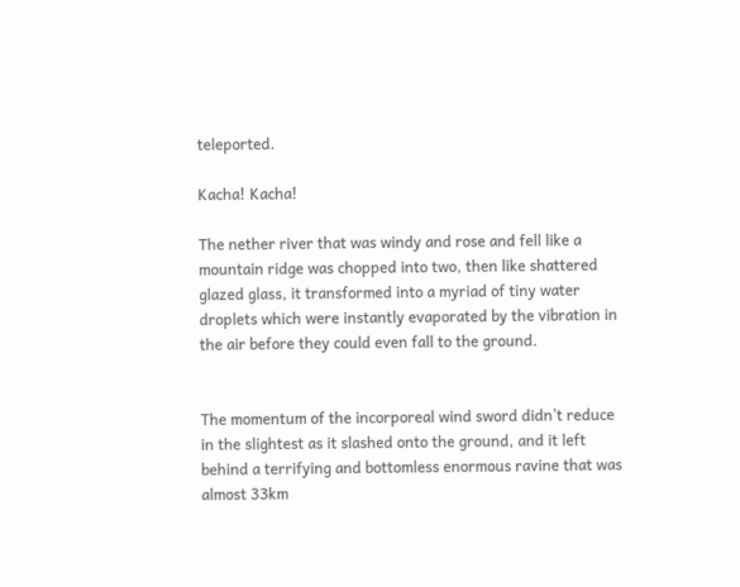teleported.

Kacha! Kacha!

The nether river that was windy and rose and fell like a mountain ridge was chopped into two, then like shattered glazed glass, it transformed into a myriad of tiny water droplets which were instantly evaporated by the vibration in the air before they could even fall to the ground.


The momentum of the incorporeal wind sword didn’t reduce in the slightest as it slashed onto the ground, and it left behind a terrifying and bottomless enormous ravine that was almost 33km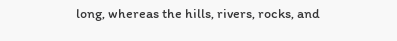long, whereas the hills, rivers, rocks, and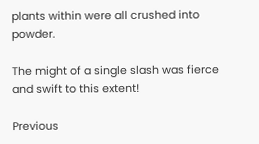plants within were all crushed into powder.

The might of a single slash was fierce and swift to this extent!

Previous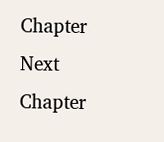Chapter Next Chapter